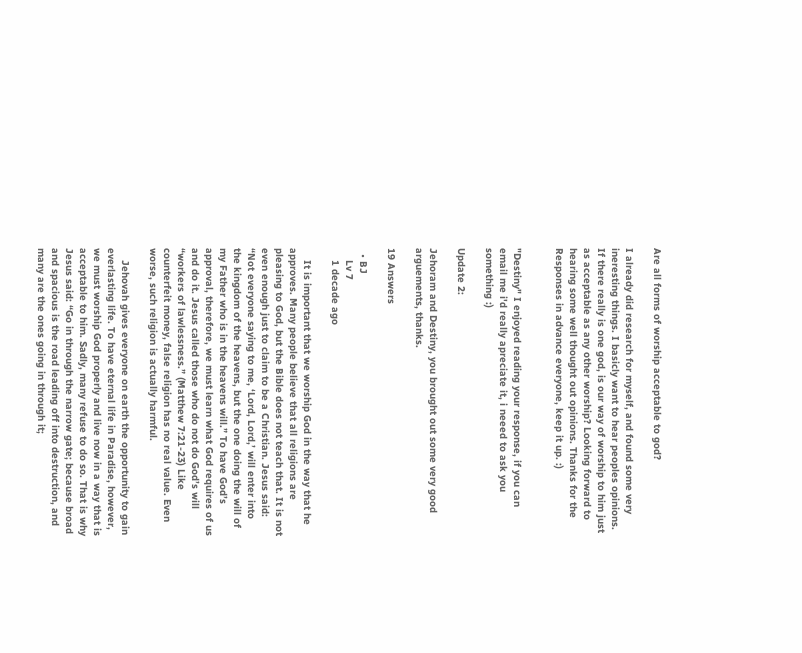Are all forms of worship acceptable to god?

I already did research for myself, and found some very ineresting things. I basicly want to hear peoples opinions. If there really is one god, is our way of worship to him just as acceptable as any other worship? Looking forward to hearing some well thought out opinions. Thanks for the Responses in advance everyone, keep it up. :)


"Destiny" I enjoyed reading your response, if you can email me i'd really apreciate it, i neeed to ask you something :)

Update 2:

Jehoram and Destiny, you brought out some very good arguements, thanks.

19 Answers

  • BJ
    Lv 7
    1 decade ago

    It is important that we worship God in the way that he approves. Many people believe that all religions are pleasing to God, but the Bible does not teach that. It is not even enough just to claim to be a Christian. Jesus said: “Not everyone saying to me, ‘Lord, Lord,’ will enter into the kingdom of the heavens, but the one doing the will of my Father who is in the heavens will.” To have God’s approval, therefore, we must learn what God requires of us and do it. Jesus called those who do not do God’s will “workers of lawlessness.” (Matthew 7:21-23) Like counterfeit money, false religion has no real value. Even worse, such religion is actually harmful.

    Jehovah gives everyone on earth the opportunity to gain everlasting life. To have eternal life in Paradise, however, we must worship God properly and live now in a way that is acceptable to him. Sadly, many refuse to do so. That is why Jesus said: “Go in through the narrow gate; because broad and spacious is the road leading off into destruction, and many are the ones going in through it;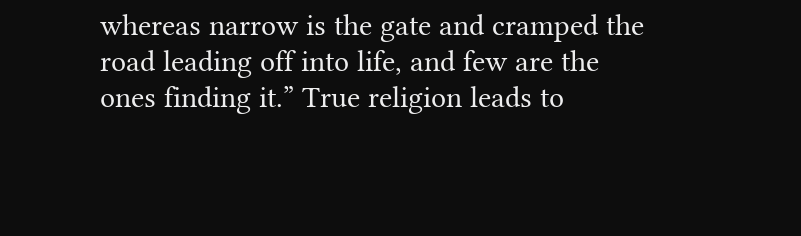whereas narrow is the gate and cramped the road leading off into life, and few are the ones finding it.” True religion leads to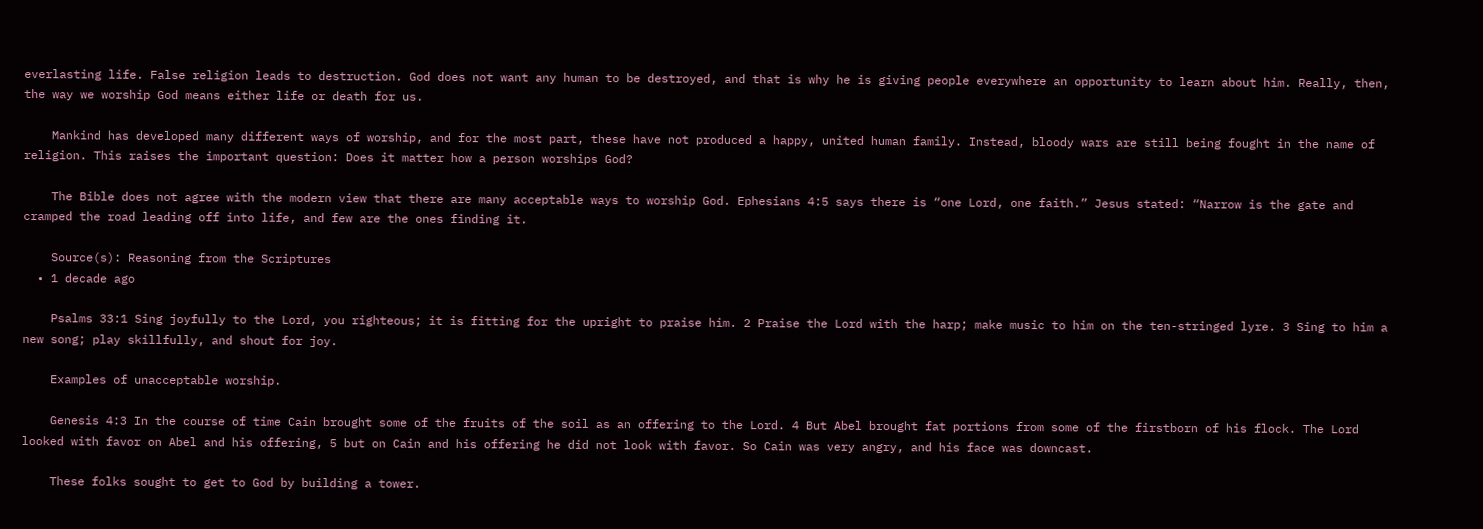everlasting life. False religion leads to destruction. God does not want any human to be destroyed, and that is why he is giving people everywhere an opportunity to learn about him. Really, then, the way we worship God means either life or death for us.

    Mankind has developed many different ways of worship, and for the most part, these have not produced a happy, united human family. Instead, bloody wars are still being fought in the name of religion. This raises the important question: Does it matter how a person worships God?

    The Bible does not agree with the modern view that there are many acceptable ways to worship God. Ephesians 4:5 says there is “one Lord, one faith.” Jesus stated: “Narrow is the gate and cramped the road leading off into life, and few are the ones finding it.

    Source(s): Reasoning from the Scriptures
  • 1 decade ago

    Psalms 33:1 Sing joyfully to the Lord, you righteous; it is fitting for the upright to praise him. 2 Praise the Lord with the harp; make music to him on the ten-stringed lyre. 3 Sing to him a new song; play skillfully, and shout for joy.

    Examples of unacceptable worship.

    Genesis 4:3 In the course of time Cain brought some of the fruits of the soil as an offering to the Lord. 4 But Abel brought fat portions from some of the firstborn of his flock. The Lord looked with favor on Abel and his offering, 5 but on Cain and his offering he did not look with favor. So Cain was very angry, and his face was downcast.

    These folks sought to get to God by building a tower.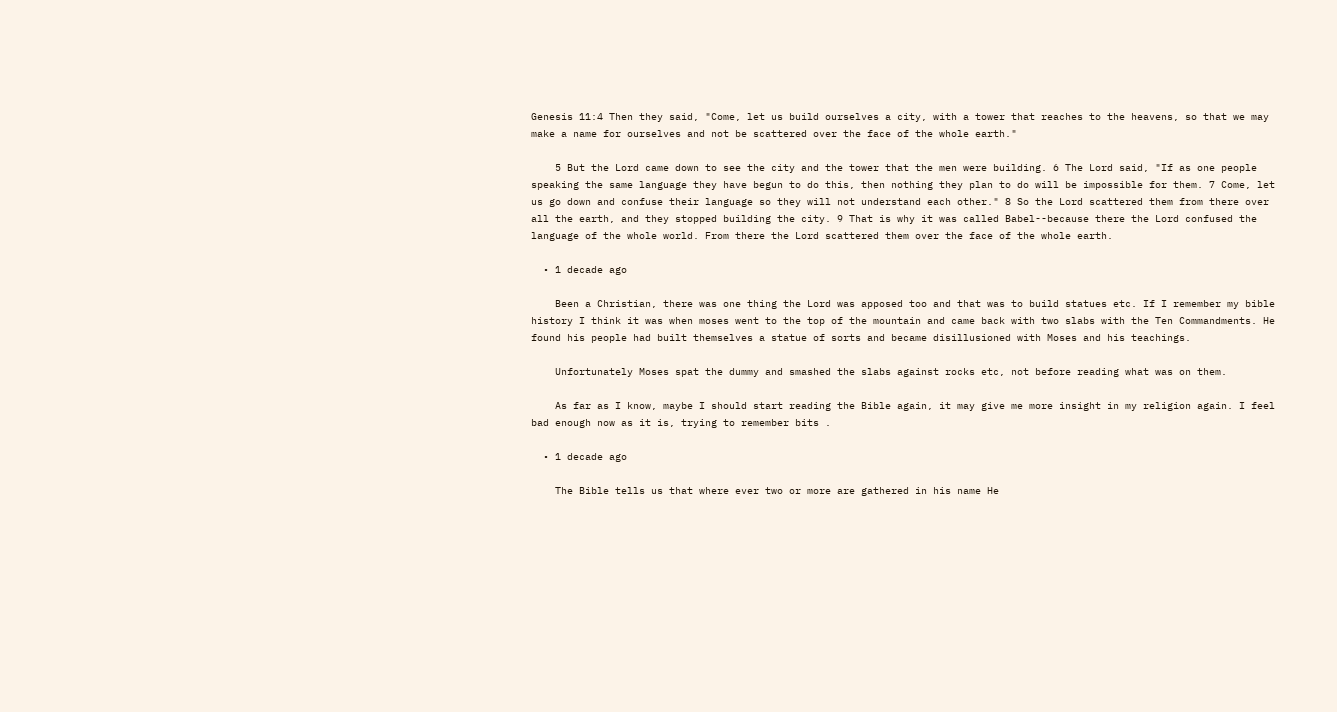Genesis 11:4 Then they said, "Come, let us build ourselves a city, with a tower that reaches to the heavens, so that we may make a name for ourselves and not be scattered over the face of the whole earth."

    5 But the Lord came down to see the city and the tower that the men were building. 6 The Lord said, "If as one people speaking the same language they have begun to do this, then nothing they plan to do will be impossible for them. 7 Come, let us go down and confuse their language so they will not understand each other." 8 So the Lord scattered them from there over all the earth, and they stopped building the city. 9 That is why it was called Babel--because there the Lord confused the language of the whole world. From there the Lord scattered them over the face of the whole earth.

  • 1 decade ago

    Been a Christian, there was one thing the Lord was apposed too and that was to build statues etc. If I remember my bible history I think it was when moses went to the top of the mountain and came back with two slabs with the Ten Commandments. He found his people had built themselves a statue of sorts and became disillusioned with Moses and his teachings.

    Unfortunately Moses spat the dummy and smashed the slabs against rocks etc, not before reading what was on them.

    As far as I know, maybe I should start reading the Bible again, it may give me more insight in my religion again. I feel bad enough now as it is, trying to remember bits .

  • 1 decade ago

    The Bible tells us that where ever two or more are gathered in his name He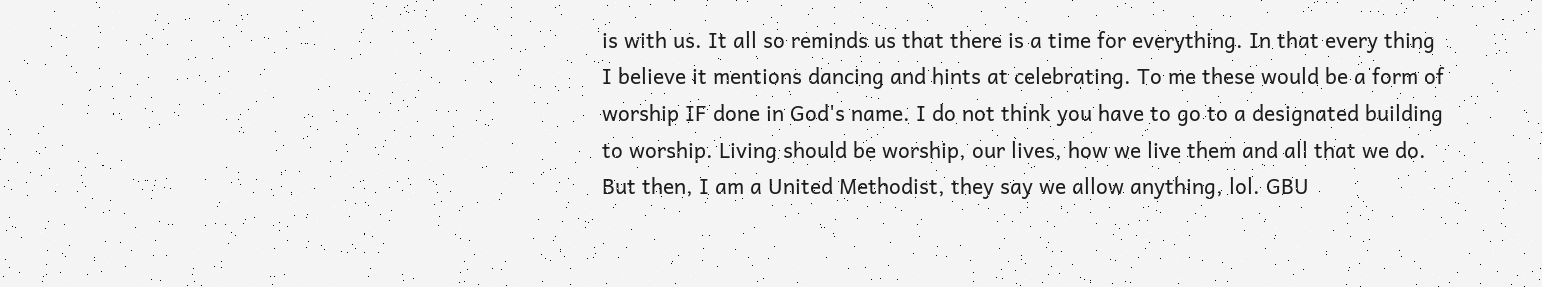is with us. It all so reminds us that there is a time for everything. In that every thing I believe it mentions dancing and hints at celebrating. To me these would be a form of worship IF done in God's name. I do not think you have to go to a designated building to worship. Living should be worship, our lives, how we live them and all that we do. But then, I am a United Methodist, they say we allow anything, lol. GBU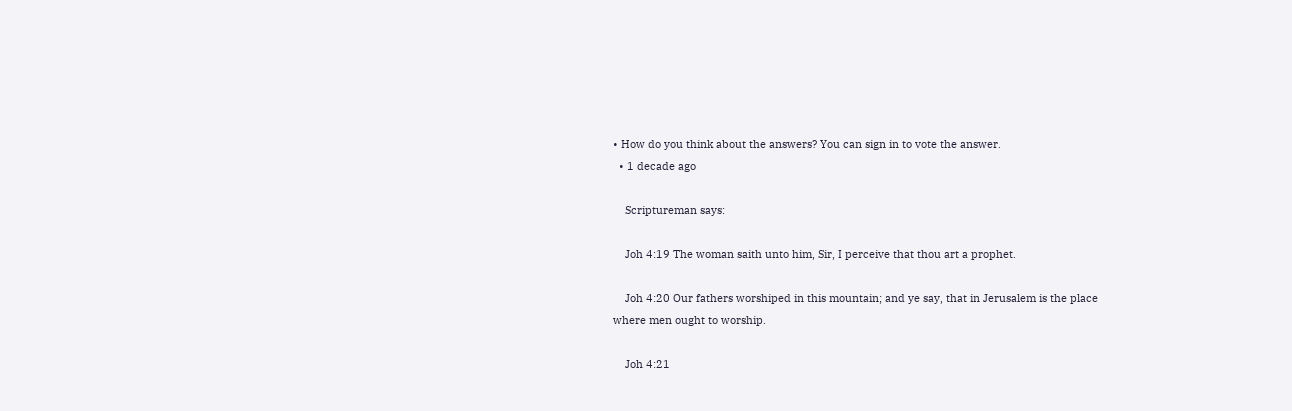• How do you think about the answers? You can sign in to vote the answer.
  • 1 decade ago

    Scriptureman says:

    Joh 4:19 The woman saith unto him, Sir, I perceive that thou art a prophet.

    Joh 4:20 Our fathers worshiped in this mountain; and ye say, that in Jerusalem is the place where men ought to worship.

    Joh 4:21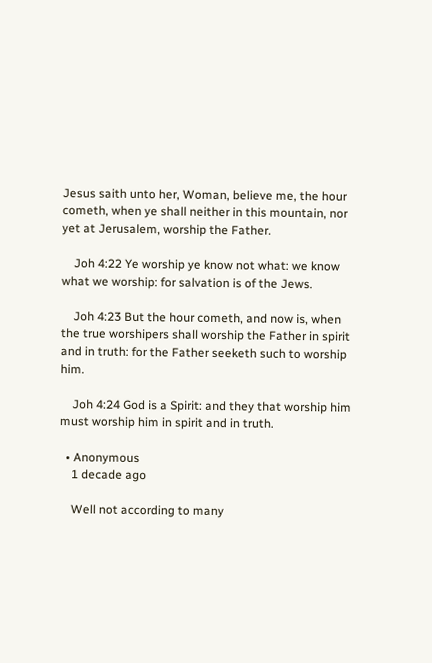Jesus saith unto her, Woman, believe me, the hour cometh, when ye shall neither in this mountain, nor yet at Jerusalem, worship the Father.

    Joh 4:22 Ye worship ye know not what: we know what we worship: for salvation is of the Jews.

    Joh 4:23 But the hour cometh, and now is, when the true worshipers shall worship the Father in spirit and in truth: for the Father seeketh such to worship him.

    Joh 4:24 God is a Spirit: and they that worship him must worship him in spirit and in truth.

  • Anonymous
    1 decade ago

    Well not according to many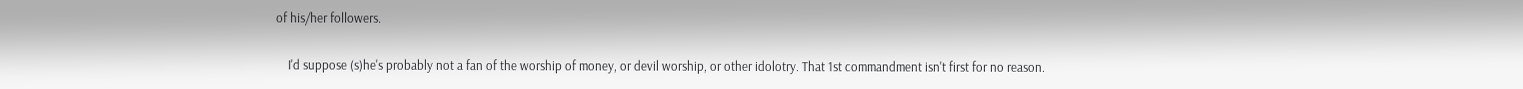of his/her followers.

    I'd suppose (s)he's probably not a fan of the worship of money, or devil worship, or other idolotry. That 1st commandment isn't first for no reason.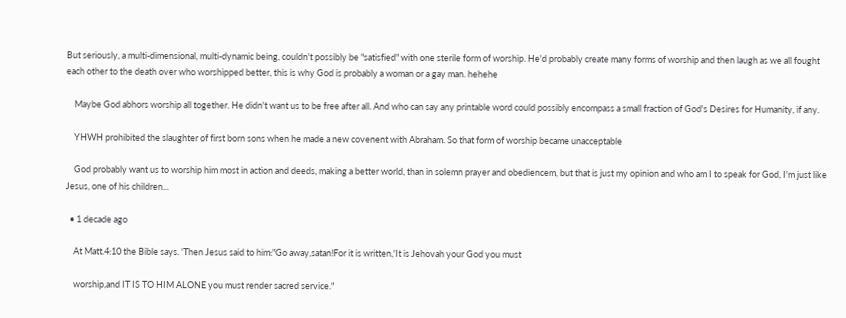But seriously, a multi-dimensional, multi-dynamic being, couldn't possibly be "satisfied" with one sterile form of worship. He'd probably create many forms of worship and then laugh as we all fought each other to the death over who worshipped better, this is why God is probably a woman or a gay man. hehehe

    Maybe God abhors worship all together. He didn't want us to be free after all. And who can say any printable word could possibly encompass a small fraction of God's Desires for Humanity, if any.

    YHWH prohibited the slaughter of first born sons when he made a new covenent with Abraham. So that form of worship became unacceptable

    God probably want us to worship him most in action and deeds, making a better world, than in solemn prayer and obediencem, but that is just my opinion and who am I to speak for God, I'm just like Jesus, one of his children...

  • 1 decade ago

    At Matt.4:10 the Bible says. 'Then Jesus said to him:"Go away,satan!For it is written,'It is Jehovah your God you must

    worship,and IT IS TO HIM ALONE you must render sacred service."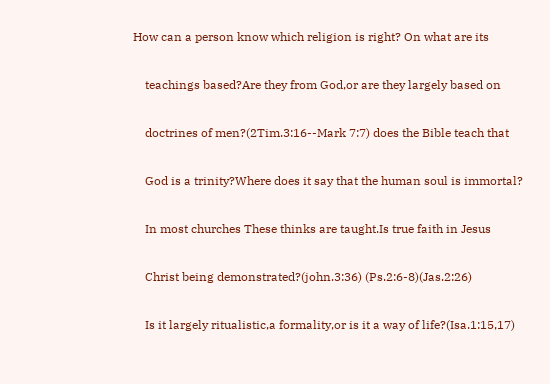How can a person know which religion is right? On what are its

    teachings based?Are they from God,or are they largely based on

    doctrines of men?(2Tim.3:16--Mark 7:7) does the Bible teach that

    God is a trinity?Where does it say that the human soul is immortal?

    In most churches These thinks are taught.Is true faith in Jesus

    Christ being demonstrated?(john.3:36) (Ps.2:6-8)(Jas.2:26)

    Is it largely ritualistic,a formality,or is it a way of life?(Isa.1:15,17)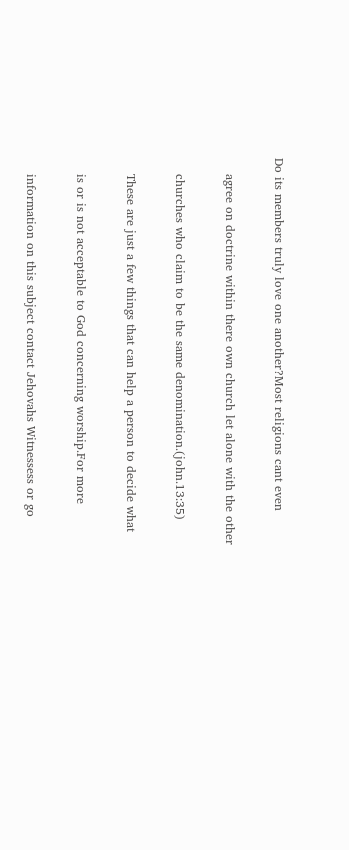Do its members truly love one another?Most religions cant even

    agree on doctrine within there own church let alone with the other

    churches who claim to be the same denomination.(john.13:35)

    These are just a few things that can help a person to decide what

    is or is not acceptable to God concerning worship.For more

    information on this subject contact Jehovahs Witnessess or go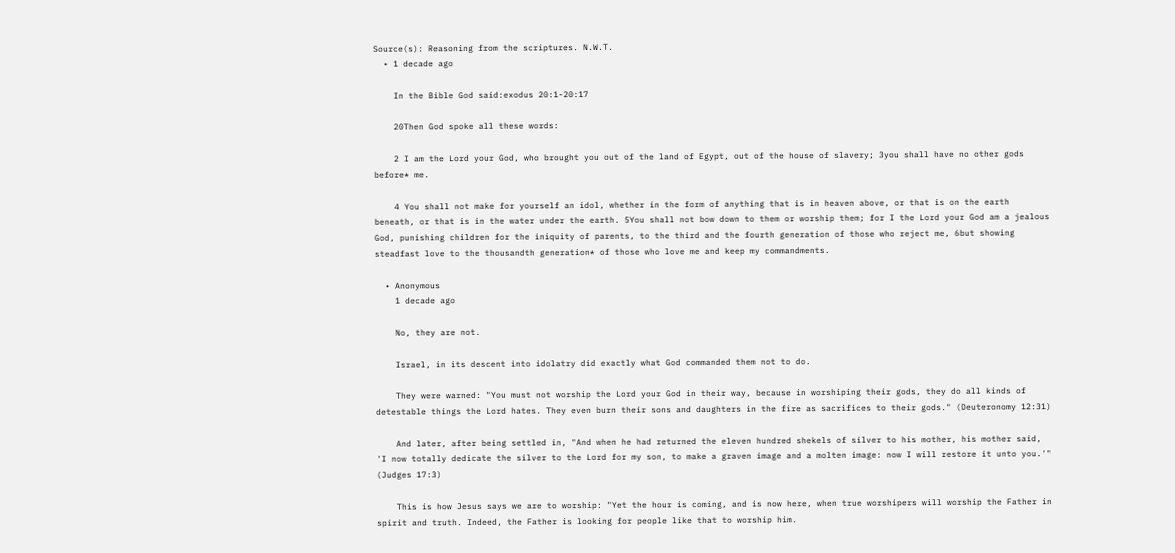Source(s): Reasoning from the scriptures. N.W.T.
  • 1 decade ago

    In the Bible God said:exodus 20:1-20:17

    20Then God spoke all these words:

    2 I am the Lord your God, who brought you out of the land of Egypt, out of the house of slavery; 3you shall have no other gods before* me.

    4 You shall not make for yourself an idol, whether in the form of anything that is in heaven above, or that is on the earth beneath, or that is in the water under the earth. 5You shall not bow down to them or worship them; for I the Lord your God am a jealous God, punishing children for the iniquity of parents, to the third and the fourth generation of those who reject me, 6but showing steadfast love to the thousandth generation* of those who love me and keep my commandments.

  • Anonymous
    1 decade ago

    No, they are not.

    Israel, in its descent into idolatry did exactly what God commanded them not to do.

    They were warned: "You must not worship the Lord your God in their way, because in worshiping their gods, they do all kinds of detestable things the Lord hates. They even burn their sons and daughters in the fire as sacrifices to their gods." (Deuteronomy 12:31)

    And later, after being settled in, "And when he had returned the eleven hundred shekels of silver to his mother, his mother said, 'I now totally dedicate the silver to the Lord for my son, to make a graven image and a molten image: now I will restore it unto you.'" (Judges 17:3)

    This is how Jesus says we are to worship: "Yet the hour is coming, and is now here, when true worshipers will worship the Father in spirit and truth. Indeed, the Father is looking for people like that to worship him.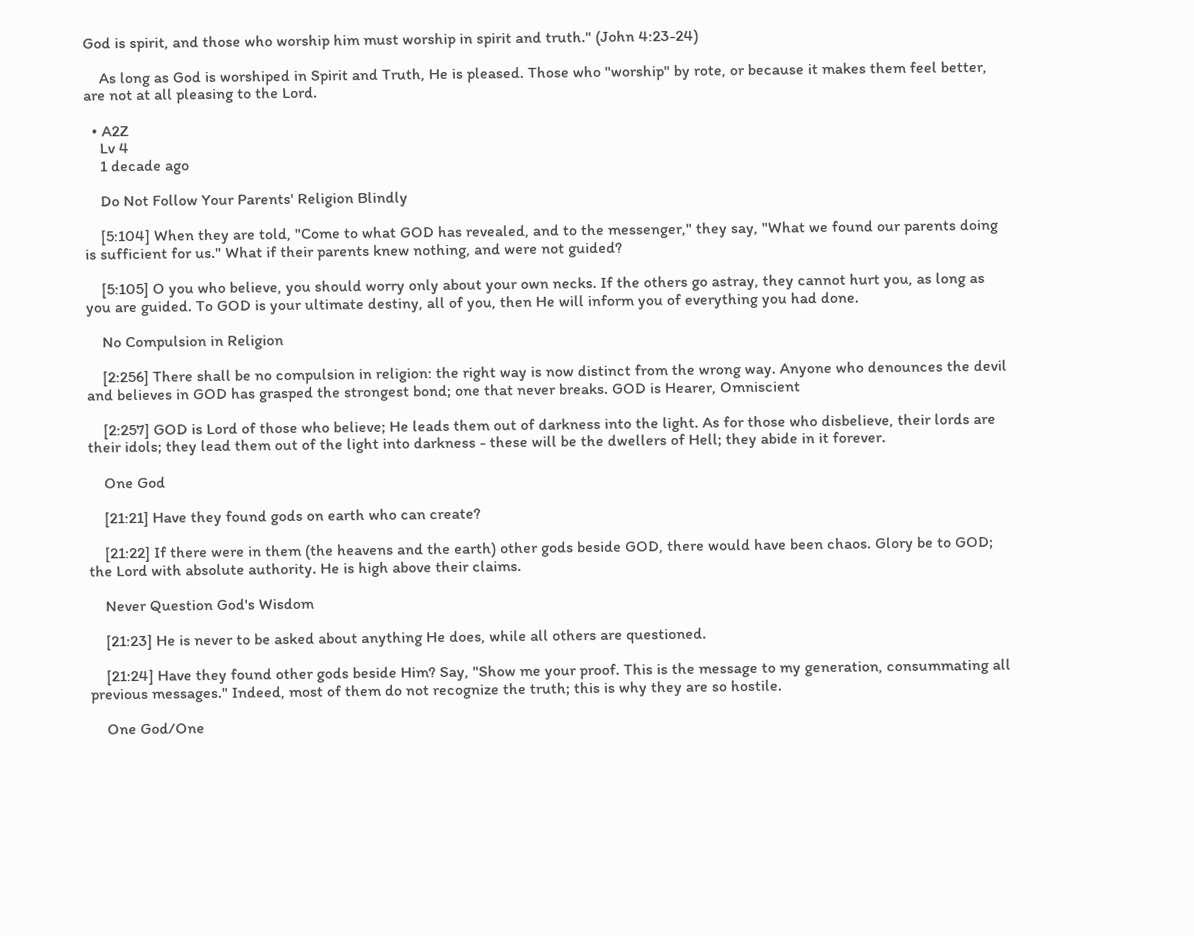God is spirit, and those who worship him must worship in spirit and truth." (John 4:23-24)

    As long as God is worshiped in Spirit and Truth, He is pleased. Those who "worship" by rote, or because it makes them feel better, are not at all pleasing to the Lord.

  • A2Z
    Lv 4
    1 decade ago

    Do Not Follow Your Parents' Religion Blindly

    [5:104] When they are told, "Come to what GOD has revealed, and to the messenger," they say, "What we found our parents doing is sufficient for us." What if their parents knew nothing, and were not guided?

    [5:105] O you who believe, you should worry only about your own necks. If the others go astray, they cannot hurt you, as long as you are guided. To GOD is your ultimate destiny, all of you, then He will inform you of everything you had done.

    No Compulsion in Religion

    [2:256] There shall be no compulsion in religion: the right way is now distinct from the wrong way. Anyone who denounces the devil and believes in GOD has grasped the strongest bond; one that never breaks. GOD is Hearer, Omniscient

    [2:257] GOD is Lord of those who believe; He leads them out of darkness into the light. As for those who disbelieve, their lords are their idols; they lead them out of the light into darkness - these will be the dwellers of Hell; they abide in it forever.

    One God

    [21:21] Have they found gods on earth who can create?

    [21:22] If there were in them (the heavens and the earth) other gods beside GOD, there would have been chaos. Glory be to GOD; the Lord with absolute authority. He is high above their claims.

    Never Question God's Wisdom

    [21:23] He is never to be asked about anything He does, while all others are questioned.

    [21:24] Have they found other gods beside Him? Say, "Show me your proof. This is the message to my generation, consummating all previous messages." Indeed, most of them do not recognize the truth; this is why they are so hostile.

    One God/One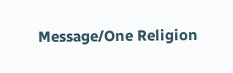Message/One Religion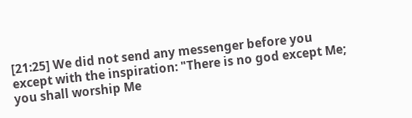[21:25] We did not send any messenger before you except with the inspiration: "There is no god except Me; you shall worship Me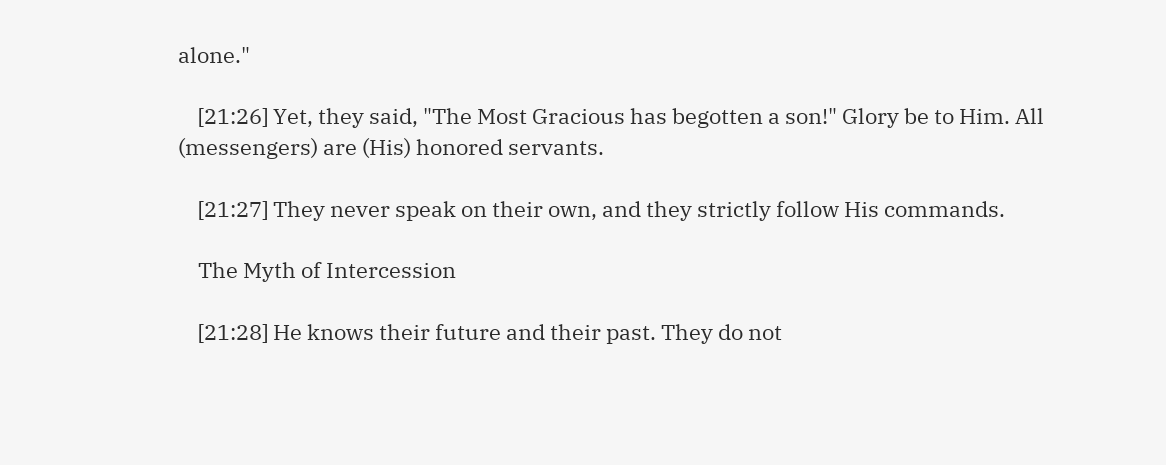alone."

    [21:26] Yet, they said, "The Most Gracious has begotten a son!" Glory be to Him. All (messengers) are (His) honored servants.

    [21:27] They never speak on their own, and they strictly follow His commands.

    The Myth of Intercession

    [21:28] He knows their future and their past. They do not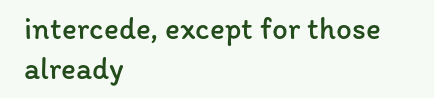intercede, except for those already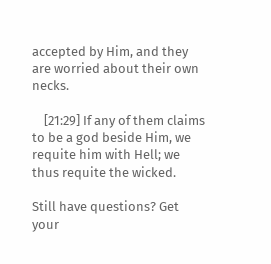accepted by Him, and they are worried about their own necks.

    [21:29] If any of them claims to be a god beside Him, we requite him with Hell; we thus requite the wicked.

Still have questions? Get your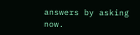answers by asking now.